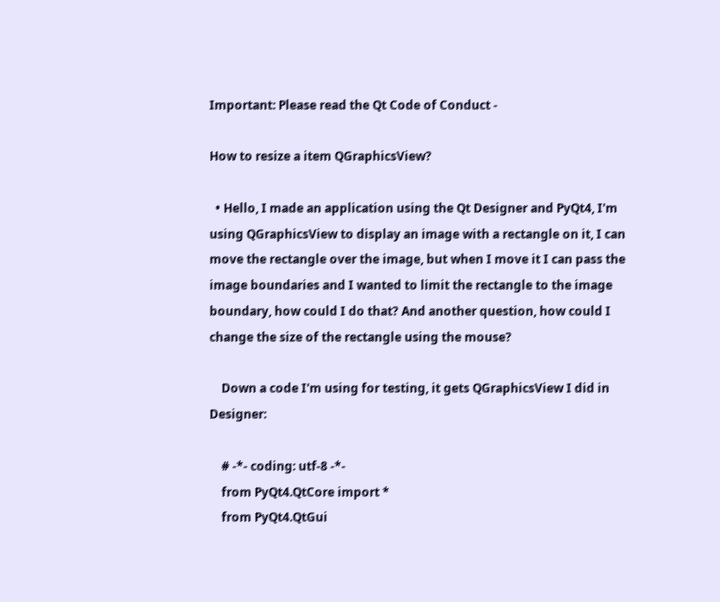Important: Please read the Qt Code of Conduct -

How to resize a item QGraphicsView?

  • Hello, I made an application using the Qt Designer and PyQt4, I'm using QGraphicsView to display an image with a rectangle on it, I can move the rectangle over the image, but when I move it I can pass the image boundaries and I wanted to limit the rectangle to the image boundary, how could I do that? And another question, how could I change the size of the rectangle using the mouse?

    Down a code I'm using for testing, it gets QGraphicsView I did in Designer:

    # -*- coding: utf-8 -*-
    from PyQt4.QtCore import *
    from PyQt4.QtGui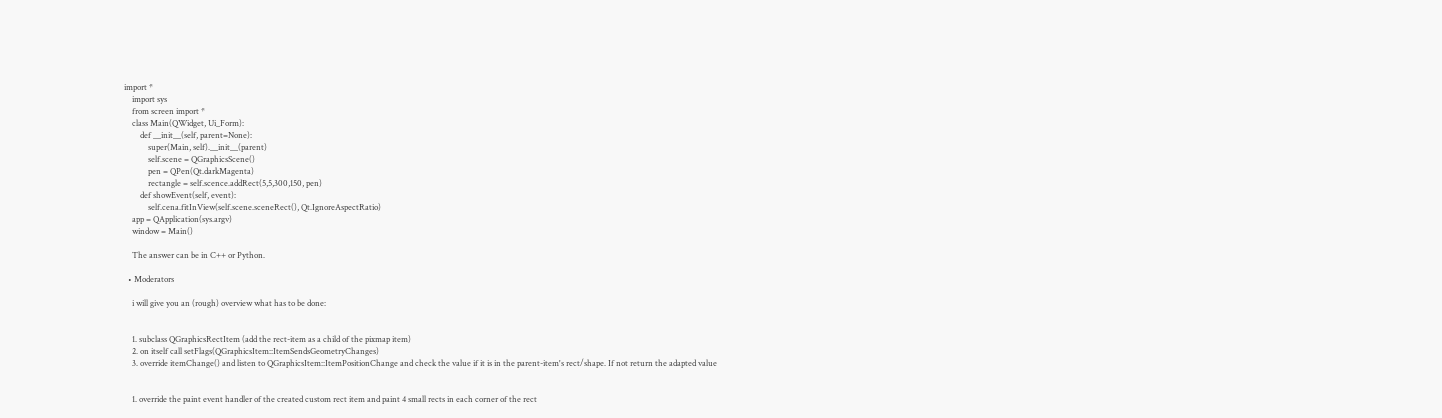import *
    import sys
    from screen import *
    class Main(QWidget, Ui_Form):
        def __init__(self, parent=None):
            super(Main, self).__init__(parent)
            self.scene = QGraphicsScene()
            pen = QPen(Qt.darkMagenta)
            rectangle = self.scence.addRect(5,5,300,150, pen)
        def showEvent(self, event):
            self.cena.fitInView(self.scene.sceneRect(), Qt.IgnoreAspectRatio)
    app = QApplication(sys.argv)
    window = Main()

    The answer can be in C++ or Python.

  • Moderators

    i will give you an (rough) overview what has to be done:


    1. subclass QGraphicsRectItem (add the rect-item as a child of the pixmap item)
    2. on itself call setFlags(QGraphicsItem::ItemSendsGeometryChanges)
    3. override itemChange() and listen to QGraphicsItem::ItemPositionChange and check the value if it is in the parent-item's rect/shape. If not return the adapted value


    1. override the paint event handler of the created custom rect item and paint 4 small rects in each corner of the rect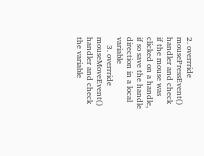2. overrride mousePressEvent() handler and check if the mouse was clicked on a handle, if so save the handle direction in a local variable
    3. overrride mouseMoveEvent() handler and check the variable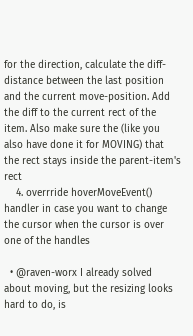for the direction, calculate the diff-distance between the last position and the current move-position. Add the diff to the current rect of the item. Also make sure the (like you also have done it for MOVING) that the rect stays inside the parent-item's rect
    4. overrride hoverMoveEvent() handler in case you want to change the cursor when the cursor is over one of the handles

  • @raven-worx I already solved about moving, but the resizing looks hard to do, is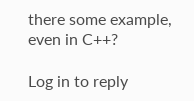there some example, even in C++?

Log in to reply